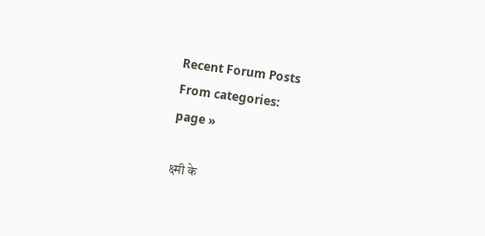Recent Forum Posts
From categories:
page »

क्ष्मी के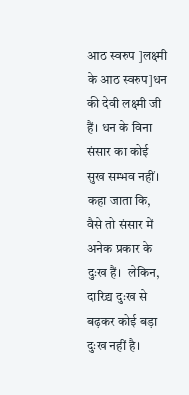आठ स्वरुप ]लक्ष्मी के आठ स्वरुप]धन की देवी लक्ष्मी जी हैं। धन के विना  संसार का कोई  सुख सम्भव नहीं। कहा जाता कि, वैसे तो संसार में अनेक प्रकार के दुःख हैं।  लेकिन, दारिद्र्य दुःख से बढ़कर कोई बड़ा दुःख नहीं है।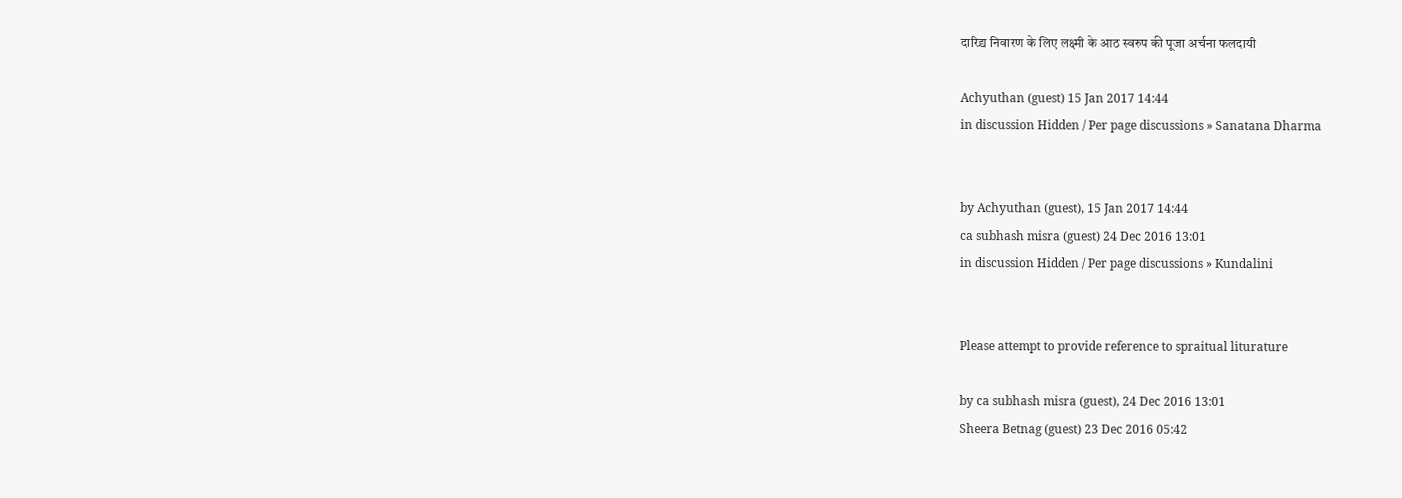दारिद्र्य निवारण के लिए लक्ष्मी के आठ स्वरुप की पूजा अर्चना फलदायी

Achyuthan (guest) 15 Jan 2017 14:44
in discussion Hidden / Per page discussions » Sanatana Dharma


by Achyuthan (guest), 15 Jan 2017 14:44
ca subhash misra (guest) 24 Dec 2016 13:01
in discussion Hidden / Per page discussions » Kundalini


Please attempt to provide reference to spraitual liturature

by ca subhash misra (guest), 24 Dec 2016 13:01
Sheera Betnag (guest) 23 Dec 2016 05:42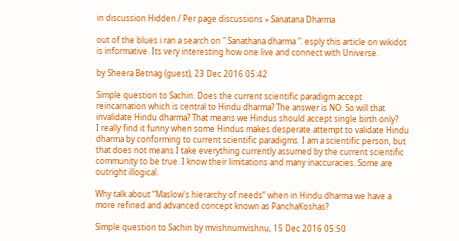in discussion Hidden / Per page discussions » Sanatana Dharma

out of the blues i ran a search on " Sanathana dharma ". esply this article on wikidot is informative. Its very interesting how one live and connect with Universe.

by Sheera Betnag (guest), 23 Dec 2016 05:42

Simple question to Sachin. Does the current scientific paradigm accept reincarnation which is central to Hindu dharma? The answer is NO. So will that invalidate Hindu dharma? That means we Hindus should accept single birth only?
I really find it funny when some Hindus makes desperate attempt to validate Hindu dharma by conforming to current scientific paradigms. I am a scientific person, but that does not means I take everything currently assumed by the current scientific community to be true. I know their limitations and many inaccuracies. Some are outright illogical.

Why talk about “Maslow's hierarchy of needs” when in Hindu dharma we have a more refined and advanced concept known as PanchaKoshas?

Simple question to Sachin by mvishnumvishnu, 15 Dec 2016 05:50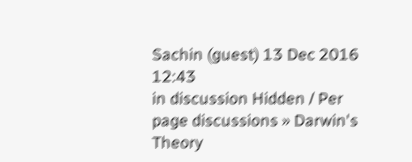Sachin (guest) 13 Dec 2016 12:43
in discussion Hidden / Per page discussions » Darwin's Theory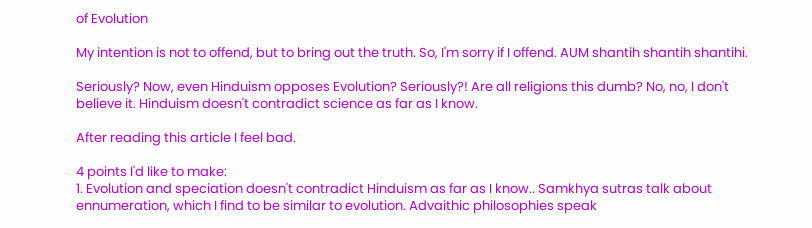of Evolution

My intention is not to offend, but to bring out the truth. So, I'm sorry if I offend. AUM shantih shantih shantihi.

Seriously? Now, even Hinduism opposes Evolution? Seriously?! Are all religions this dumb? No, no, I don't believe it. Hinduism doesn't contradict science as far as I know.

After reading this article I feel bad.

4 points I'd like to make:
1. Evolution and speciation doesn't contradict Hinduism as far as I know.. Samkhya sutras talk about ennumeration, which I find to be similar to evolution. Advaithic philosophies speak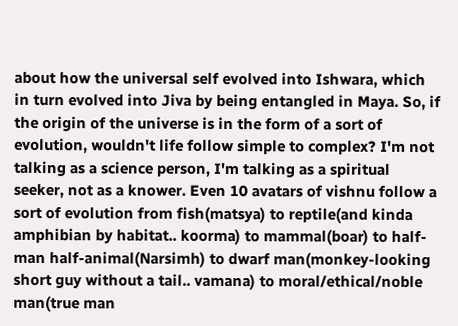about how the universal self evolved into Ishwara, which in turn evolved into Jiva by being entangled in Maya. So, if the origin of the universe is in the form of a sort of evolution, wouldn't life follow simple to complex? I'm not talking as a science person, I'm talking as a spiritual seeker, not as a knower. Even 10 avatars of vishnu follow a sort of evolution from fish(matsya) to reptile(and kinda amphibian by habitat.. koorma) to mammal(boar) to half-man half-animal(Narsimh) to dwarf man(monkey-looking short guy without a tail.. vamana) to moral/ethical/noble man(true man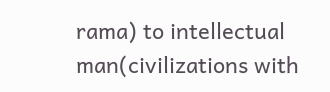rama) to intellectual man(civilizations with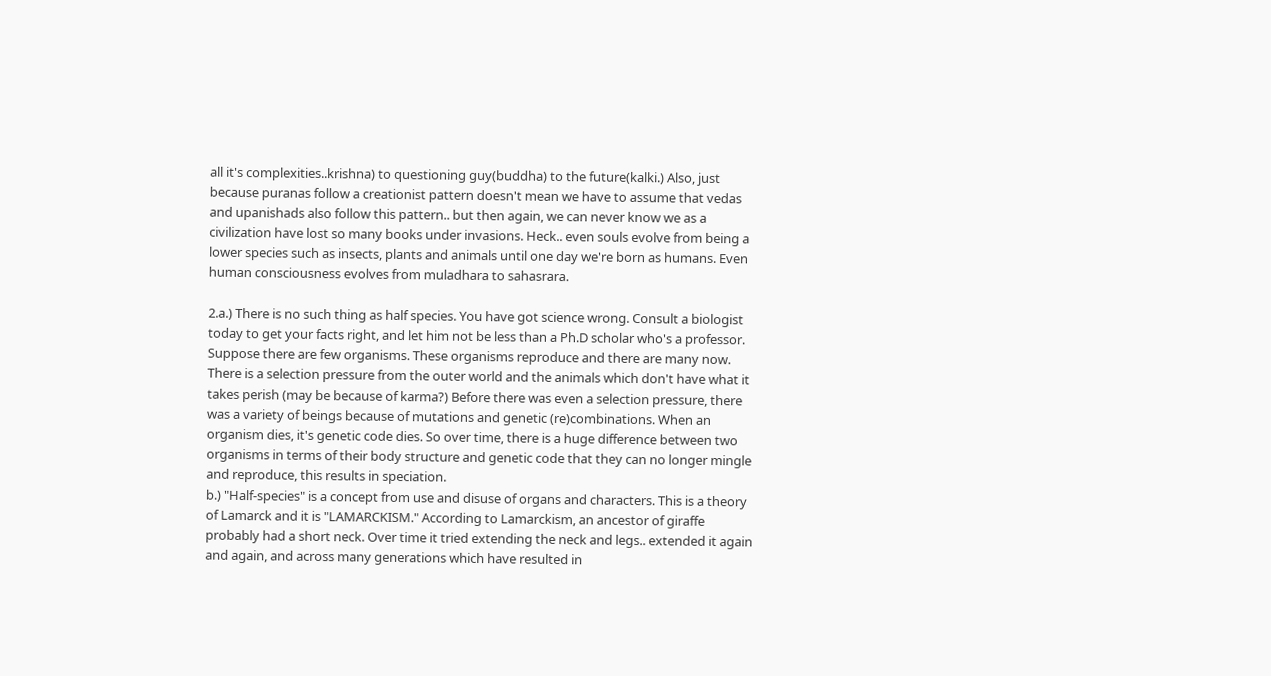all it's complexities..krishna) to questioning guy(buddha) to the future(kalki.) Also, just because puranas follow a creationist pattern doesn't mean we have to assume that vedas and upanishads also follow this pattern.. but then again, we can never know we as a civilization have lost so many books under invasions. Heck.. even souls evolve from being a lower species such as insects, plants and animals until one day we're born as humans. Even human consciousness evolves from muladhara to sahasrara.

2.a.) There is no such thing as half species. You have got science wrong. Consult a biologist today to get your facts right, and let him not be less than a Ph.D scholar who's a professor. Suppose there are few organisms. These organisms reproduce and there are many now. There is a selection pressure from the outer world and the animals which don't have what it takes perish (may be because of karma?) Before there was even a selection pressure, there was a variety of beings because of mutations and genetic (re)combinations. When an organism dies, it's genetic code dies. So over time, there is a huge difference between two organisms in terms of their body structure and genetic code that they can no longer mingle and reproduce, this results in speciation.
b.) "Half-species" is a concept from use and disuse of organs and characters. This is a theory of Lamarck and it is "LAMARCKISM." According to Lamarckism, an ancestor of giraffe probably had a short neck. Over time it tried extending the neck and legs.. extended it again and again, and across many generations which have resulted in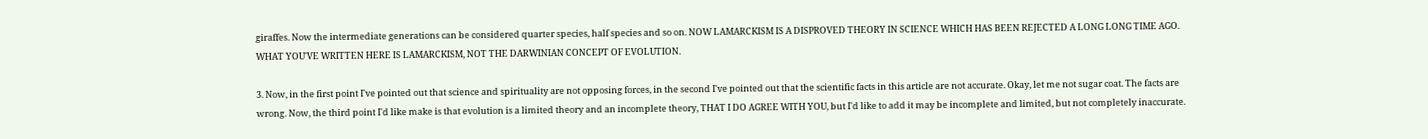giraffes. Now the intermediate generations can be considered quarter species, half species and so on. NOW LAMARCKISM IS A DISPROVED THEORY IN SCIENCE WHICH HAS BEEN REJECTED A LONG LONG TIME AGO. WHAT YOU'VE WRITTEN HERE IS LAMARCKISM, NOT THE DARWINIAN CONCEPT OF EVOLUTION.

3. Now, in the first point I've pointed out that science and spirituality are not opposing forces, in the second I've pointed out that the scientific facts in this article are not accurate. Okay, let me not sugar coat. The facts are wrong. Now, the third point I'd like make is that evolution is a limited theory and an incomplete theory, THAT I DO AGREE WITH YOU, but I'd like to add it may be incomplete and limited, but not completely inaccurate.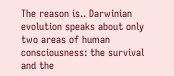The reason is.. Darwinian evolution speaks about only two areas of human consciousness: the survival and the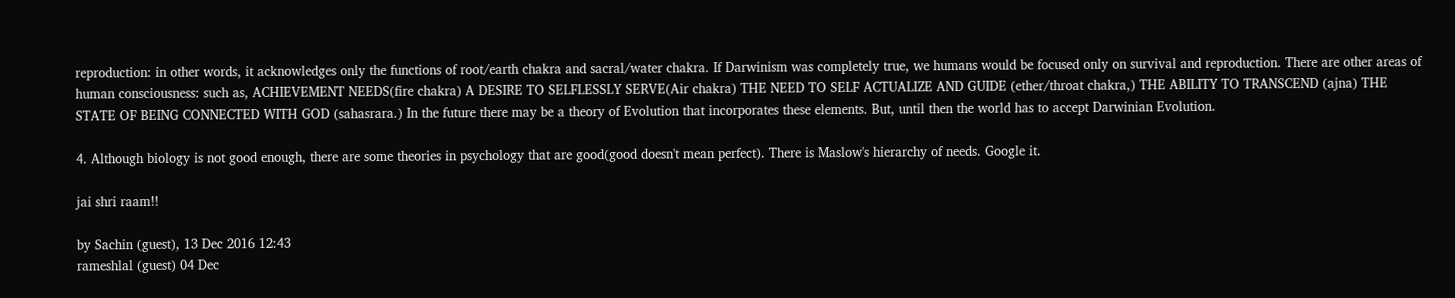reproduction: in other words, it acknowledges only the functions of root/earth chakra and sacral/water chakra. If Darwinism was completely true, we humans would be focused only on survival and reproduction. There are other areas of human consciousness: such as, ACHIEVEMENT NEEDS(fire chakra) A DESIRE TO SELFLESSLY SERVE(Air chakra) THE NEED TO SELF ACTUALIZE AND GUIDE (ether/throat chakra,) THE ABILITY TO TRANSCEND (ajna) THE STATE OF BEING CONNECTED WITH GOD (sahasrara.) In the future there may be a theory of Evolution that incorporates these elements. But, until then the world has to accept Darwinian Evolution.

4. Although biology is not good enough, there are some theories in psychology that are good(good doesn't mean perfect). There is Maslow's hierarchy of needs. Google it.

jai shri raam!!

by Sachin (guest), 13 Dec 2016 12:43
rameshlal (guest) 04 Dec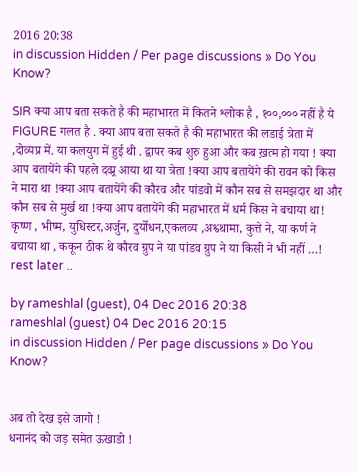2016 20:38
in discussion Hidden / Per page discussions » Do You Know?

SIR क्या आप बता सकते है की महाभारत में कितने श्लोक है , १००,००० नहीं है ये FIGURE गलत है . क्या आप बता सकते है की महाभारत की लडाई त्रेता में ,दोव्यप्र में. या कलयुग में हुई थी . द्वापर कब शुरु हुआ और कब ख़त्म हो गया ! क्या आप बतायेंगे की पहले दव्प्र्र आया था या त्रेता !क्या आप बतायेंगे की रावन को किस ने मारा था !क्या आप बतायेंगे की कौरव और पांडवो में कौन सब से समझदार था और कौन सब से मुर्ख था !क्या आप बतायेंगे की महाभारत में धर्म किस ने बचाया था! कृष्ण , भीष्म, युधिस्टर,अर्जुन, दुर्योधन,एकलव्य ,अश्व्थामा, कुत्ते ने, या कर्ण ने बचाया था , ककून ठीक थे कौरव ग्रुप ने या पांडव ग्रुप ने या किसी ने भी नहीं …!
rest later ..

by rameshlal (guest), 04 Dec 2016 20:38
rameshlal (guest) 04 Dec 2016 20:15
in discussion Hidden / Per page discussions » Do You Know?


अब तो देख इसे जागो !
धनानंद को जड़ समेत ऊखाडो !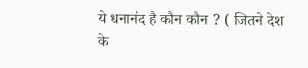ये धनानंद है कौन कौन ? ( जितने देश के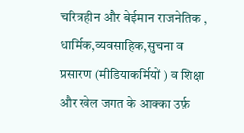चरित्रहीन और बेईमान राजनेतिक , धार्मिक,व्यवसाहिक,सुचना व प्रसारण (मीडियाकर्मियों ) व शिक्षा और खेल जगत के आक्का उर्फ़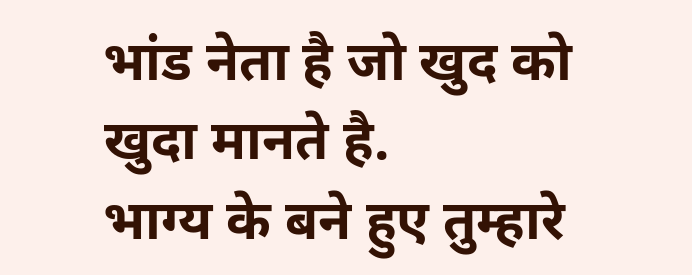भांड नेता है जो खुद को खुदा मानते है.
भाग्य के बने हुए तुम्हारे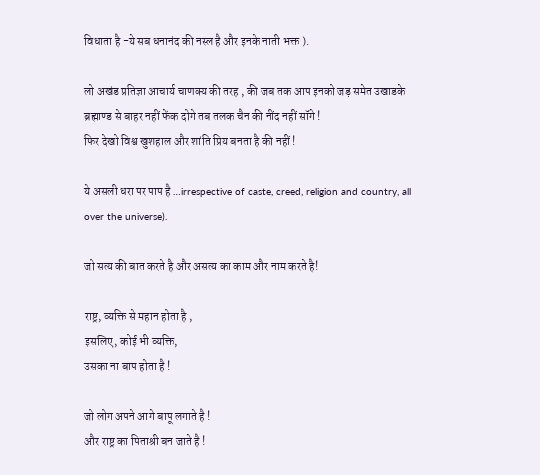विधाता है -ये सब धनानंद की नस्ल है और इनके नाती भक्त ).

लो अखंड प्रतिज्ञा आचार्य चाणक्य की तरह , की जब तक आप इनको जड़ समेत उखाडके ब्रह्माण्ड से बाहर नहीं फेंक दोगे तब तलक चैन की नींद नहीं सॉगे !
फिर देखो विश्व खुशहाल और शांति प्रिय बनता है की नहीं !

ये असली धरा पर पाप है …irrespective of caste, creed, religion and country, all over the universe).

जो सत्य की बात करते है और असत्य का काम और नाम करते है!

राष्ट्र, व्यक्ति से महान होता है ,
इसलिए, कोई भी व्यक्ति,
उसका ना बाप होता है !

जो लोग अपने आगे बापू लगाते है !
और राष्ट्र का पिताश्री बन जाते है !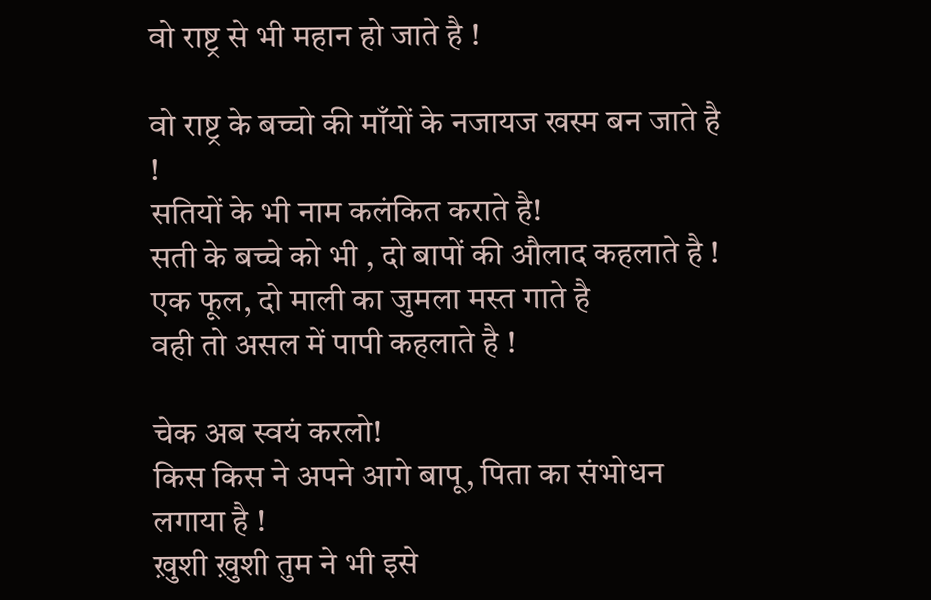वो राष्ट्र से भी महान हो जाते है !

वो राष्ट्र के बच्चो की माँयों के नजायज खस्म बन जाते है !
सतियों के भी नाम कलंकित कराते है!
सती के बच्चे को भी , दो बापों की औलाद कहलाते है !
एक फूल, दो माली का जुमला मस्त गाते है
वही तो असल में पापी कहलाते है !

चेक अब स्वयं करलो!
किस किस ने अपने आगे बापू, पिता का संभोधन लगाया है !
ख़ुशी ख़ुशी तुम ने भी इसे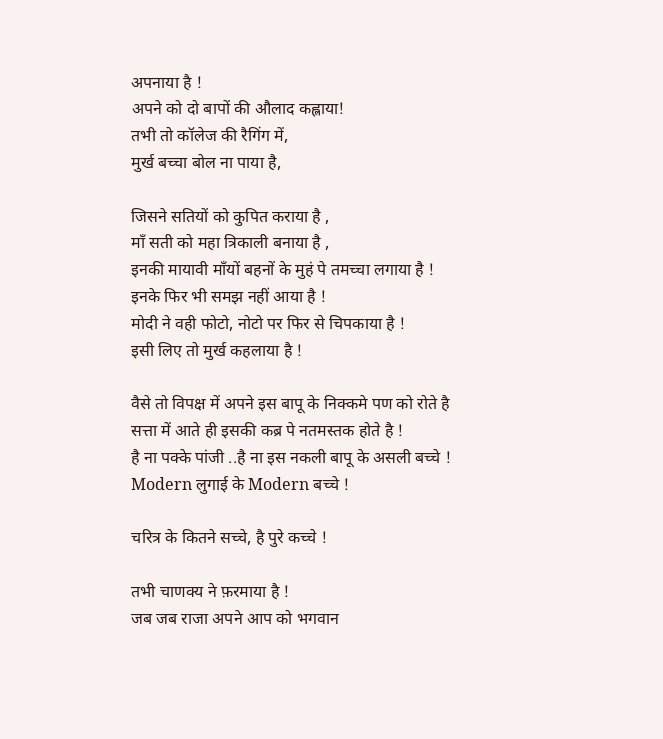अपनाया है !
अपने को दो बापों की औलाद कह्लाया!
तभी तो कॉलेज की रैगिंग में,
मुर्ख बच्चा बोल ना पाया है,

जिसने सतियों को कुपित कराया है ,
माँ सती को महा त्रिकाली बनाया है ,
इनकी मायावी माँयों बहनों के मुहं पे तमच्चा लगाया है !
इनके फिर भी समझ नहीं आया है !
मोदी ने वही फोटो, नोटो पर फिर से चिपकाया है !
इसी लिए तो मुर्ख कहलाया है !

वैसे तो विपक्ष में अपने इस बापू के निक्कमे पण को रोते है
सत्ता में आते ही इसकी कब्र पे नतमस्तक होते है !
है ना पक्के पांजी ..है ना इस नकली बापू के असली बच्चे !
Modern लुगाई के Modern बच्चे !

चरित्र के कितने सच्चे, है पुरे कच्चे !

तभी चाणक्य ने फ़रमाया है !
जब जब राजा अपने आप को भगवान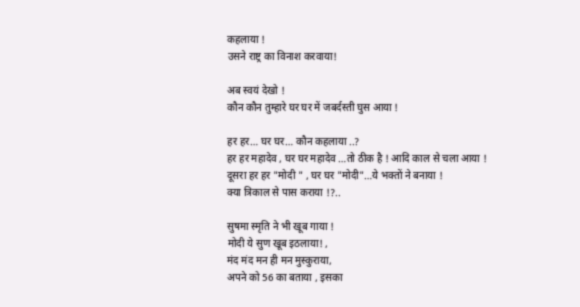कहलाया !
उसने राष्ट्र का विनाश करवाया!

अब स्वयं देखो !
कौन कौन तुम्हारे घर घर में जबर्दस्ती घुस आया !

हर हर… घर घर… कौन कहलाया ..?
हर हर महादेव , घर घर महादेव …तो ठीक है ! आदि काल से चला आया !
दूसरा हर हर "मोदी " , घर घर "मोदी"…ये भक्तों ने बनाया !
क्या त्रिकाल से पास कराया !?..

सुषमा स्मृति ने भी खूब गाया !
मोदी ये सुण खूब इठलाया! ,
मंद मंद मन ही मन मुस्कुराया,
अपने को 56 का बताया , इसका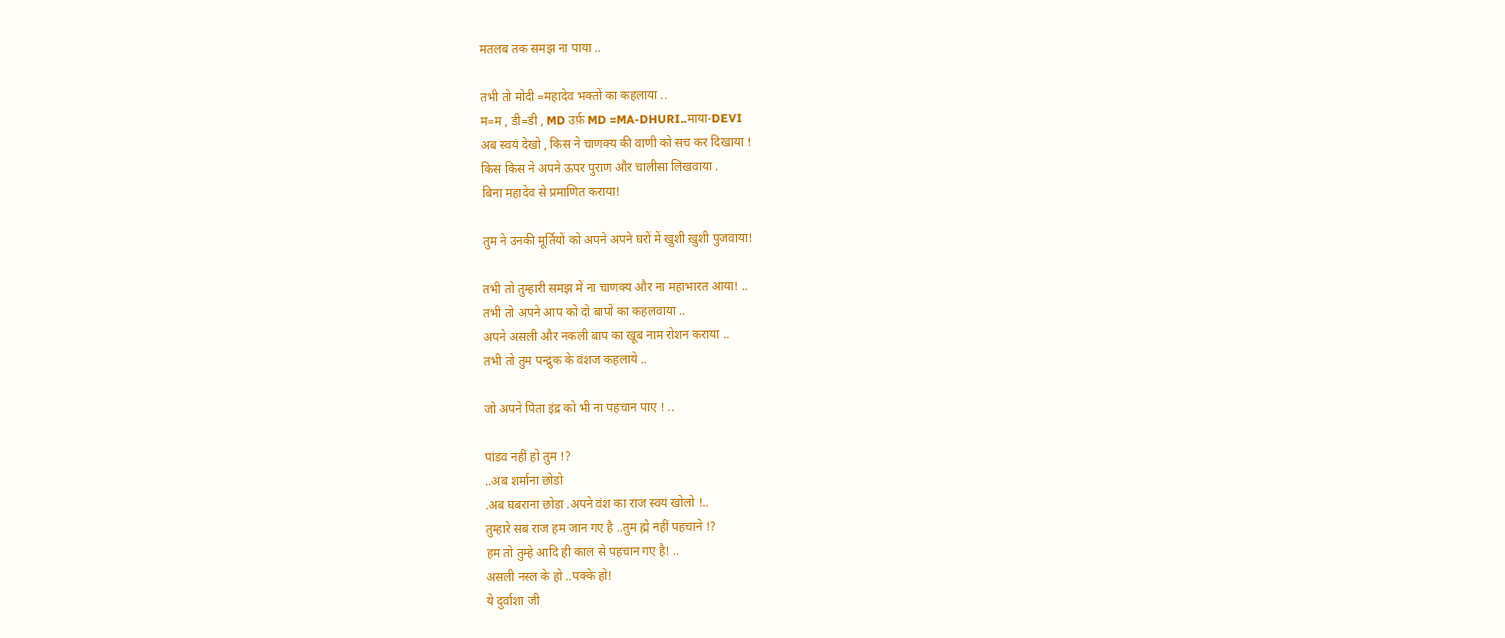मतलब तक समझ ना पाया ..

तभी तो मोदी =महादेव भक्तों का कहलाया ..
म=म , डी=डी , MD उर्फ़ MD =MA-DHURI..माया-DEVI
अब स्वयं देखो , किस ने चाणक्य की वाणी को सच कर दिखाया !
किस किस ने अपने ऊपर पुराण और चालीसा लिखवाया .
बिना महादेव से प्रमाणित कराया!

तुम ने उनकी मूर्तियों को अपने अपने घरों में खुशी ख़ुशी पुजवाया!

तभी तो तुम्हारी समझ में ना चाणक्य और ना महाभारत आया! ..
तभी तो अपने आप को दो बापों का कहलवाया ..
अपने असली और नकली बाप का खूब नाम रोशन कराया ..
तभी तो तुम पन्द्रुक के वंशज कहलाये ..

जो अपने पिता इंद्र को भी ना पहचान पाए ! ..

पांडव नहीं हो तुम !?
..अब शर्माना छोडो
.अब घबराना छोड़ा .अपने वंश का राज स्वयं खोलो !..
तुम्हारे सब राज हम जान गए है ..तुम ह्मे नहीं पहचाने !?
हम तो तुम्हे आदि ही काल से पहचान गए है! ..
असली नस्ल के हो ..पक्के हो!
ये दुर्वाशा जी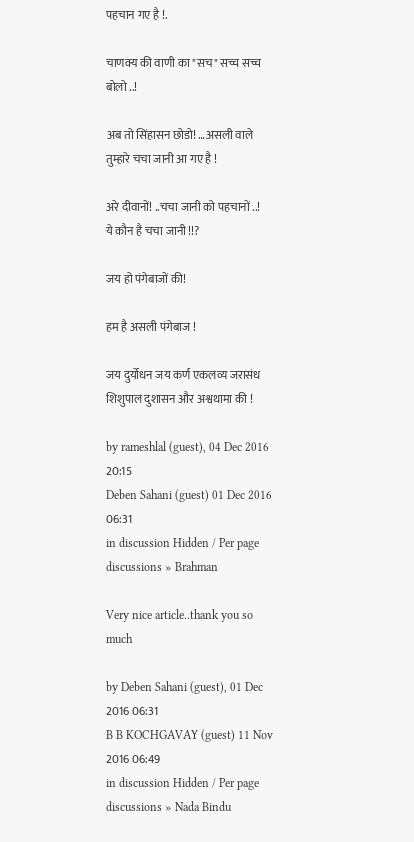पहचान गए है !.

चाणक्य की वाणी का "सच" सच्च सच्च बोलो ..!

अब तो सिंहासन छोडो! …असली वाले तुम्हारे चचा जानी आ गए है !

अरे दीवानों! ..चचा जानी को पहचानों ..!
ये कौन है चचा जानी !!?

जय हो पंगेबाजों की!

हम है असली पंगेबाज !

जय दुर्योधन जय कर्ण एकलव्य जरासंध शिशुपाल दुशासन और अश्वथामा की !

by rameshlal (guest), 04 Dec 2016 20:15
Deben Sahani (guest) 01 Dec 2016 06:31
in discussion Hidden / Per page discussions » Brahman

Very nice article..thank you so much

by Deben Sahani (guest), 01 Dec 2016 06:31
B B KOCHGAVAY (guest) 11 Nov 2016 06:49
in discussion Hidden / Per page discussions » Nada Bindu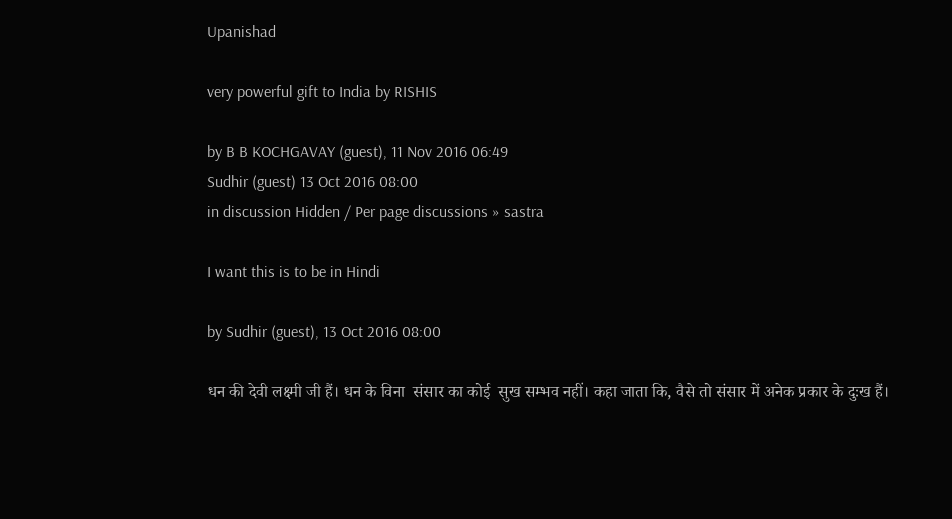Upanishad

very powerful gift to India by RISHIS

by B B KOCHGAVAY (guest), 11 Nov 2016 06:49
Sudhir (guest) 13 Oct 2016 08:00
in discussion Hidden / Per page discussions » sastra

I want this is to be in Hindi

by Sudhir (guest), 13 Oct 2016 08:00

धन की देवी लक्ष्मी जी हैं। धन के विना  संसार का कोई  सुख सम्भव नहीं। कहा जाता कि, वैसे तो संसार में अनेक प्रकार के दुःख हैं।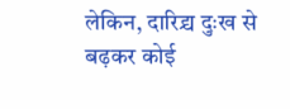लेकिन, दारिद्र्य दुःख से बढ़कर कोई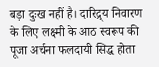बड़ा दुःख नहीं है। दारिद्र्य निवारण के लिए लक्ष्मी के आठ स्वरूप की पूजा अर्चना फलदायी सिद्ध होता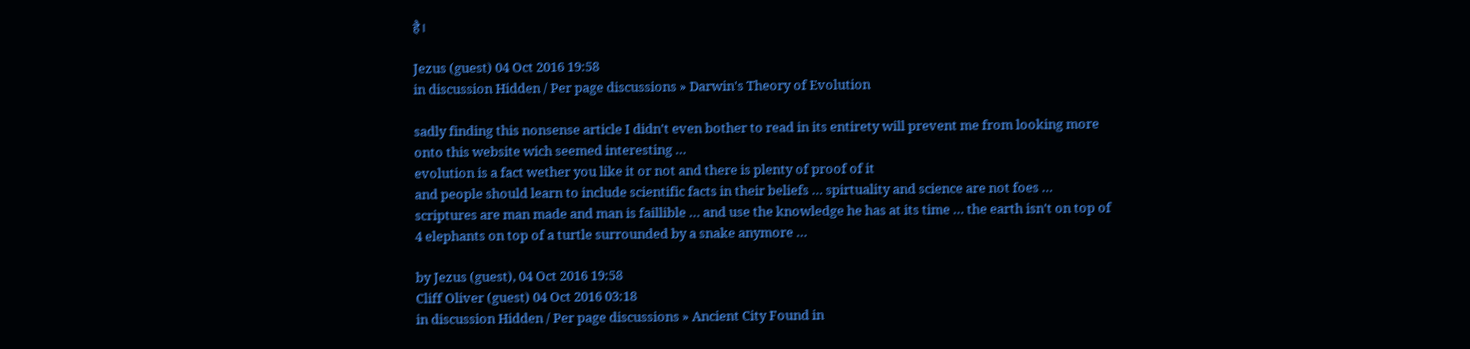है।

Jezus (guest) 04 Oct 2016 19:58
in discussion Hidden / Per page discussions » Darwin's Theory of Evolution

sadly finding this nonsense article I didn't even bother to read in its entirety will prevent me from looking more onto this website wich seemed interesting …
evolution is a fact wether you like it or not and there is plenty of proof of it
and people should learn to include scientific facts in their beliefs … spirtuality and science are not foes …
scriptures are man made and man is faillible … and use the knowledge he has at its time … the earth isn't on top of 4 elephants on top of a turtle surrounded by a snake anymore …

by Jezus (guest), 04 Oct 2016 19:58
Cliff Oliver (guest) 04 Oct 2016 03:18
in discussion Hidden / Per page discussions » Ancient City Found in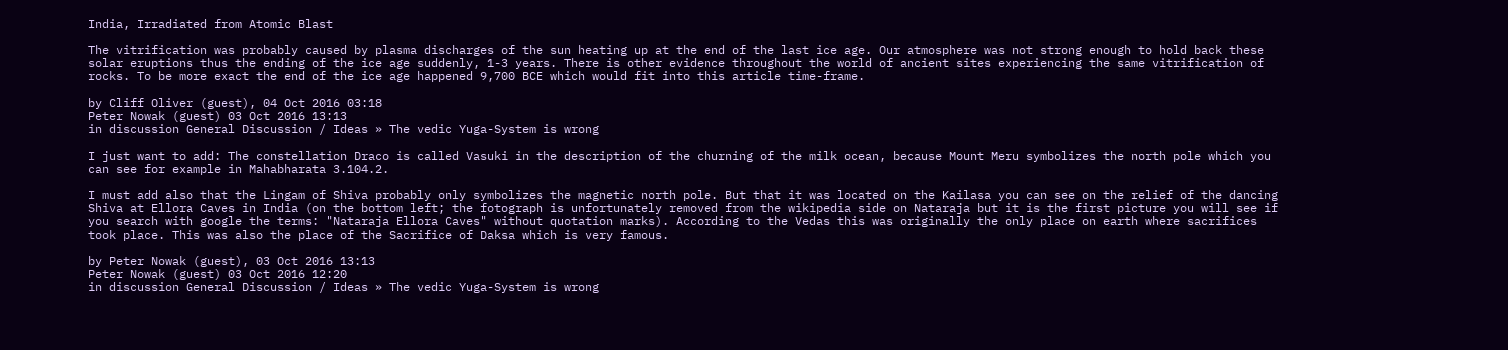India, Irradiated from Atomic Blast

The vitrification was probably caused by plasma discharges of the sun heating up at the end of the last ice age. Our atmosphere was not strong enough to hold back these solar eruptions thus the ending of the ice age suddenly, 1-3 years. There is other evidence throughout the world of ancient sites experiencing the same vitrification of rocks. To be more exact the end of the ice age happened 9,700 BCE which would fit into this article time-frame.

by Cliff Oliver (guest), 04 Oct 2016 03:18
Peter Nowak (guest) 03 Oct 2016 13:13
in discussion General Discussion / Ideas » The vedic Yuga-System is wrong

I just want to add: The constellation Draco is called Vasuki in the description of the churning of the milk ocean, because Mount Meru symbolizes the north pole which you can see for example in Mahabharata 3.104.2.

I must add also that the Lingam of Shiva probably only symbolizes the magnetic north pole. But that it was located on the Kailasa you can see on the relief of the dancing Shiva at Ellora Caves in India (on the bottom left; the fotograph is unfortunately removed from the wikipedia side on Nataraja but it is the first picture you will see if you search with google the terms: "Nataraja Ellora Caves" without quotation marks). According to the Vedas this was originally the only place on earth where sacrifices took place. This was also the place of the Sacrifice of Daksa which is very famous.

by Peter Nowak (guest), 03 Oct 2016 13:13
Peter Nowak (guest) 03 Oct 2016 12:20
in discussion General Discussion / Ideas » The vedic Yuga-System is wrong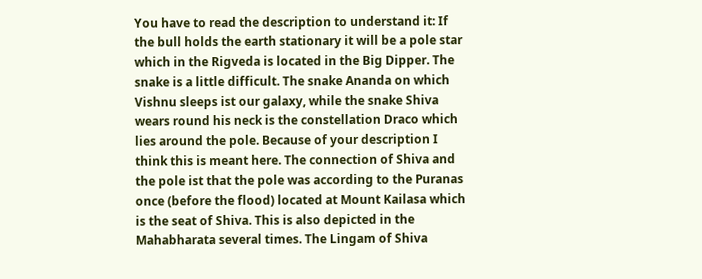You have to read the description to understand it: If the bull holds the earth stationary it will be a pole star which in the Rigveda is located in the Big Dipper. The snake is a little difficult. The snake Ananda on which Vishnu sleeps ist our galaxy, while the snake Shiva wears round his neck is the constellation Draco which lies around the pole. Because of your description I think this is meant here. The connection of Shiva and the pole ist that the pole was according to the Puranas once (before the flood) located at Mount Kailasa which is the seat of Shiva. This is also depicted in the Mahabharata several times. The Lingam of Shiva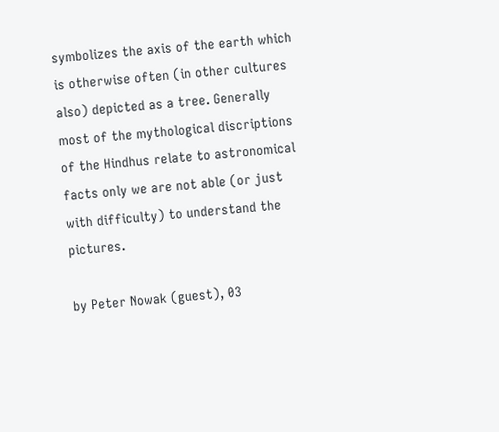symbolizes the axis of the earth which is otherwise often (in other cultures also) depicted as a tree. Generally most of the mythological discriptions of the Hindhus relate to astronomical facts only we are not able (or just with difficulty) to understand the pictures.

by Peter Nowak (guest), 03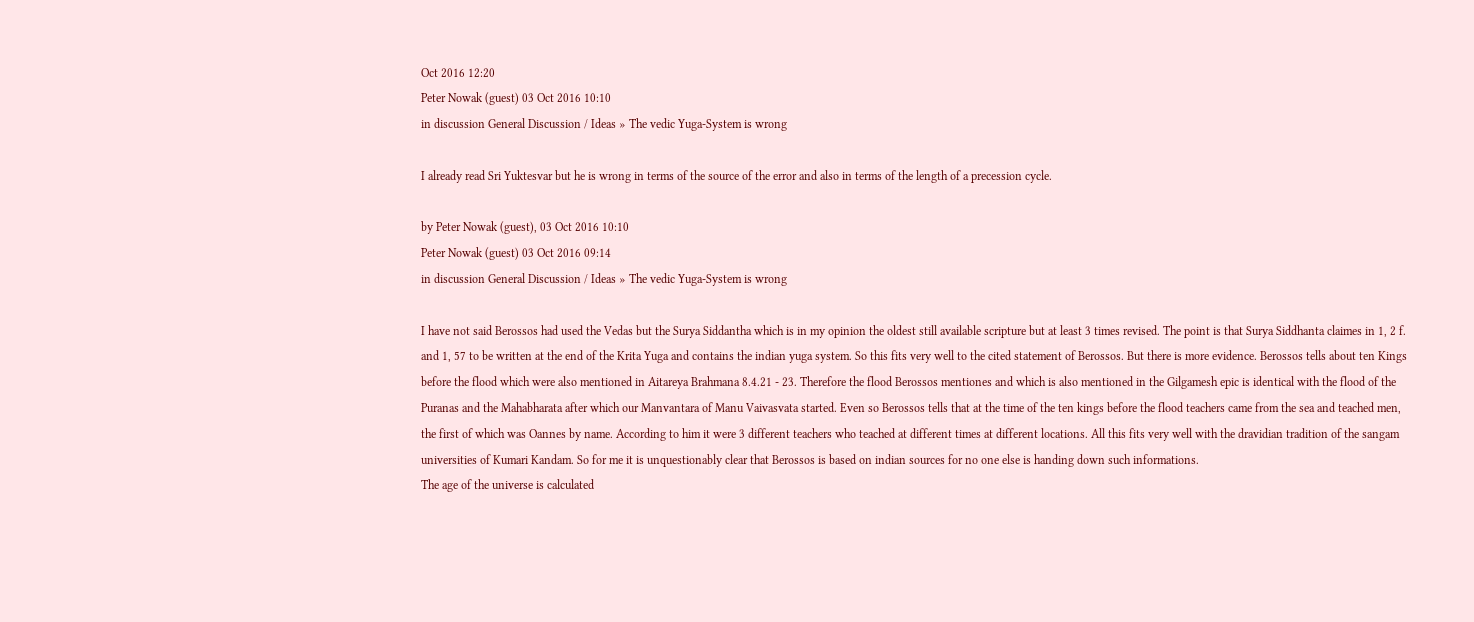Oct 2016 12:20
Peter Nowak (guest) 03 Oct 2016 10:10
in discussion General Discussion / Ideas » The vedic Yuga-System is wrong

I already read Sri Yuktesvar but he is wrong in terms of the source of the error and also in terms of the length of a precession cycle.

by Peter Nowak (guest), 03 Oct 2016 10:10
Peter Nowak (guest) 03 Oct 2016 09:14
in discussion General Discussion / Ideas » The vedic Yuga-System is wrong

I have not said Berossos had used the Vedas but the Surya Siddantha which is in my opinion the oldest still available scripture but at least 3 times revised. The point is that Surya Siddhanta claimes in 1, 2 f. and 1, 57 to be written at the end of the Krita Yuga and contains the indian yuga system. So this fits very well to the cited statement of Berossos. But there is more evidence. Berossos tells about ten Kings before the flood which were also mentioned in Aitareya Brahmana 8.4.21 - 23. Therefore the flood Berossos mentiones and which is also mentioned in the Gilgamesh epic is identical with the flood of the Puranas and the Mahabharata after which our Manvantara of Manu Vaivasvata started. Even so Berossos tells that at the time of the ten kings before the flood teachers came from the sea and teached men, the first of which was Oannes by name. According to him it were 3 different teachers who teached at different times at different locations. All this fits very well with the dravidian tradition of the sangam universities of Kumari Kandam. So for me it is unquestionably clear that Berossos is based on indian sources for no one else is handing down such informations.
The age of the universe is calculated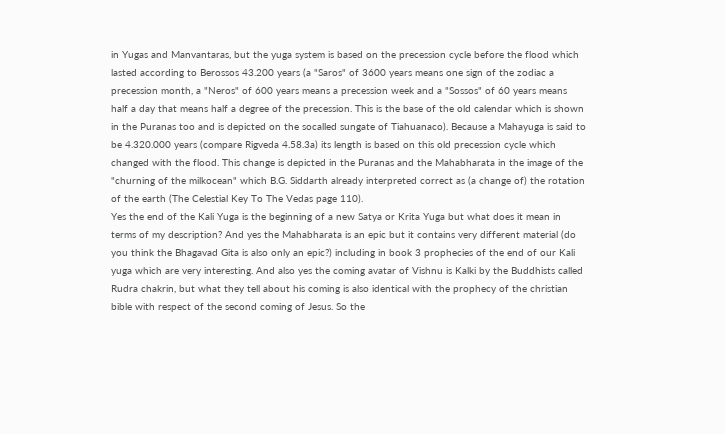in Yugas and Manvantaras, but the yuga system is based on the precession cycle before the flood which lasted according to Berossos 43.200 years (a "Saros" of 3600 years means one sign of the zodiac a precession month, a "Neros" of 600 years means a precession week and a "Sossos" of 60 years means half a day that means half a degree of the precession. This is the base of the old calendar which is shown in the Puranas too and is depicted on the socalled sungate of Tiahuanaco). Because a Mahayuga is said to be 4.320.000 years (compare Rigveda 4.58.3a) its length is based on this old precession cycle which changed with the flood. This change is depicted in the Puranas and the Mahabharata in the image of the "churning of the milkocean" which B.G. Siddarth already interpreted correct as (a change of) the rotation of the earth (The Celestial Key To The Vedas page 110).
Yes the end of the Kali Yuga is the beginning of a new Satya or Krita Yuga but what does it mean in terms of my description? And yes the Mahabharata is an epic but it contains very different material (do you think the Bhagavad Gita is also only an epic?) including in book 3 prophecies of the end of our Kali yuga which are very interesting. And also yes the coming avatar of Vishnu is Kalki by the Buddhists called Rudra chakrin, but what they tell about his coming is also identical with the prophecy of the christian bible with respect of the second coming of Jesus. So the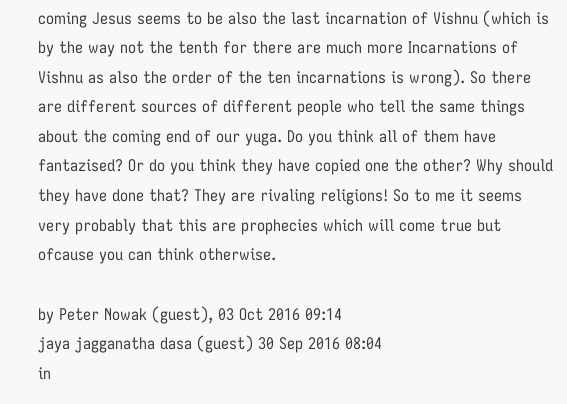coming Jesus seems to be also the last incarnation of Vishnu (which is by the way not the tenth for there are much more Incarnations of Vishnu as also the order of the ten incarnations is wrong). So there are different sources of different people who tell the same things about the coming end of our yuga. Do you think all of them have fantazised? Or do you think they have copied one the other? Why should they have done that? They are rivaling religions! So to me it seems very probably that this are prophecies which will come true but ofcause you can think otherwise.

by Peter Nowak (guest), 03 Oct 2016 09:14
jaya jagganatha dasa (guest) 30 Sep 2016 08:04
in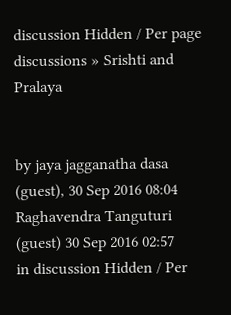discussion Hidden / Per page discussions » Srishti and Pralaya


by jaya jagganatha dasa (guest), 30 Sep 2016 08:04
Raghavendra Tanguturi (guest) 30 Sep 2016 02:57
in discussion Hidden / Per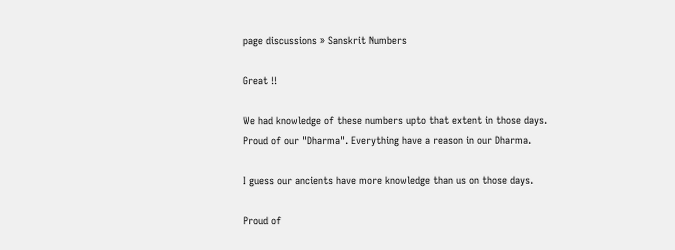page discussions » Sanskrit Numbers

Great !!

We had knowledge of these numbers upto that extent in those days.
Proud of our "Dharma". Everything have a reason in our Dharma.

I guess our ancients have more knowledge than us on those days.

Proud of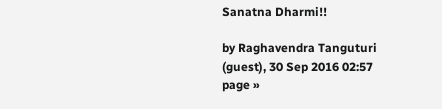Sanatna Dharmi!!

by Raghavendra Tanguturi (guest), 30 Sep 2016 02:57
page »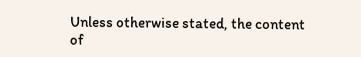Unless otherwise stated, the content of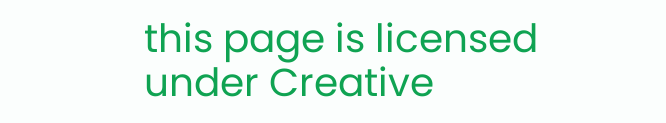this page is licensed under Creative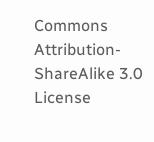Commons Attribution-ShareAlike 3.0 License